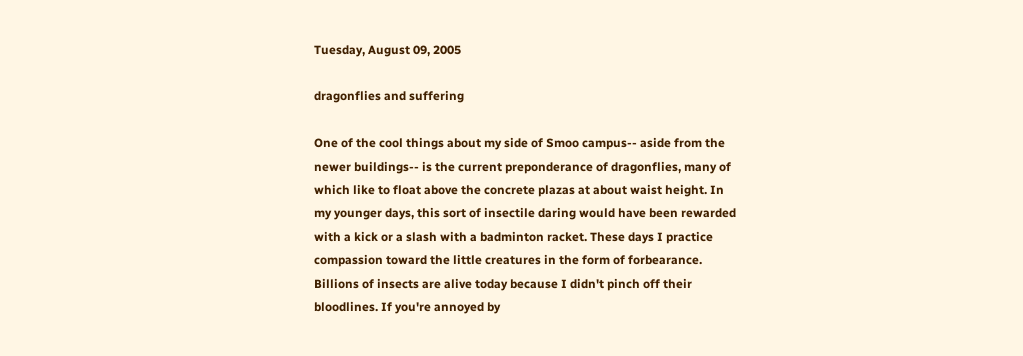Tuesday, August 09, 2005

dragonflies and suffering

One of the cool things about my side of Smoo campus-- aside from the newer buildings-- is the current preponderance of dragonflies, many of which like to float above the concrete plazas at about waist height. In my younger days, this sort of insectile daring would have been rewarded with a kick or a slash with a badminton racket. These days I practice compassion toward the little creatures in the form of forbearance. Billions of insects are alive today because I didn't pinch off their bloodlines. If you're annoyed by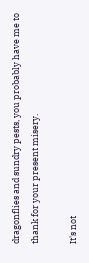dragonflies and sundry pests, you probably have me to thank for your present misery.

It's not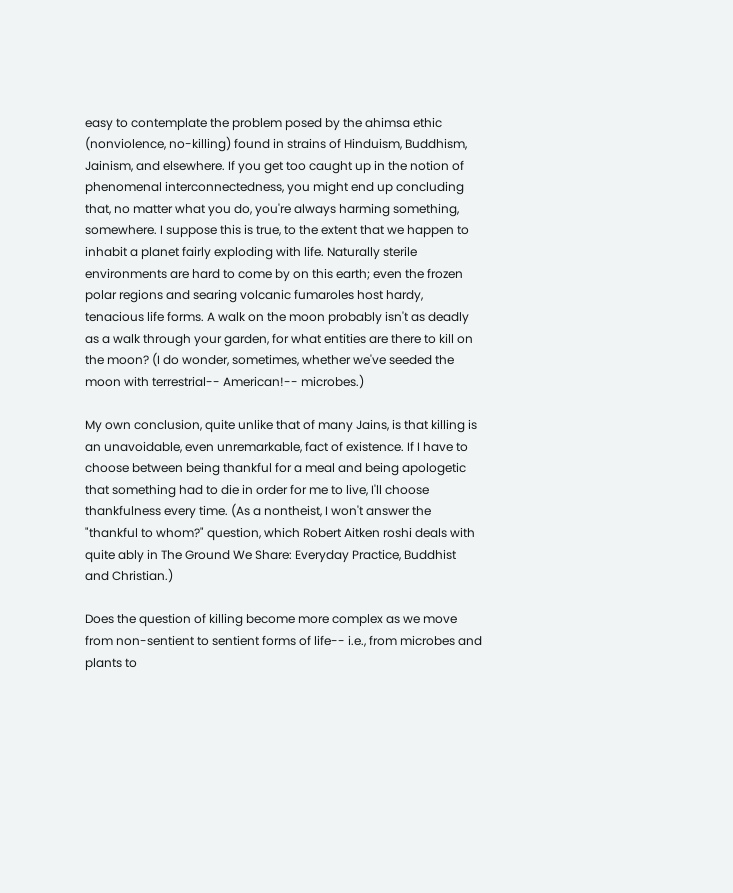easy to contemplate the problem posed by the ahimsa ethic (nonviolence, no-killing) found in strains of Hinduism, Buddhism, Jainism, and elsewhere. If you get too caught up in the notion of phenomenal interconnectedness, you might end up concluding that, no matter what you do, you're always harming something, somewhere. I suppose this is true, to the extent that we happen to inhabit a planet fairly exploding with life. Naturally sterile environments are hard to come by on this earth; even the frozen polar regions and searing volcanic fumaroles host hardy, tenacious life forms. A walk on the moon probably isn't as deadly as a walk through your garden, for what entities are there to kill on the moon? (I do wonder, sometimes, whether we've seeded the moon with terrestrial-- American!-- microbes.)

My own conclusion, quite unlike that of many Jains, is that killing is an unavoidable, even unremarkable, fact of existence. If I have to choose between being thankful for a meal and being apologetic that something had to die in order for me to live, I'll choose thankfulness every time. (As a nontheist, I won't answer the "thankful to whom?" question, which Robert Aitken roshi deals with quite ably in The Ground We Share: Everyday Practice, Buddhist and Christian.)

Does the question of killing become more complex as we move from non-sentient to sentient forms of life-- i.e., from microbes and plants to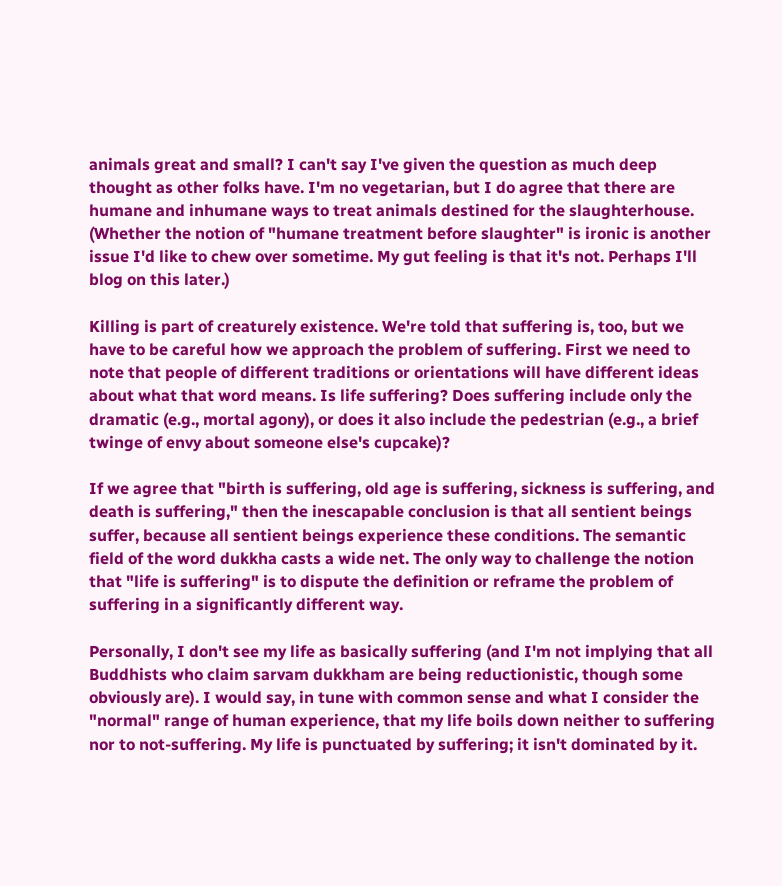animals great and small? I can't say I've given the question as much deep thought as other folks have. I'm no vegetarian, but I do agree that there are humane and inhumane ways to treat animals destined for the slaughterhouse. (Whether the notion of "humane treatment before slaughter" is ironic is another issue I'd like to chew over sometime. My gut feeling is that it's not. Perhaps I'll blog on this later.)

Killing is part of creaturely existence. We're told that suffering is, too, but we have to be careful how we approach the problem of suffering. First we need to note that people of different traditions or orientations will have different ideas about what that word means. Is life suffering? Does suffering include only the dramatic (e.g., mortal agony), or does it also include the pedestrian (e.g., a brief twinge of envy about someone else's cupcake)?

If we agree that "birth is suffering, old age is suffering, sickness is suffering, and death is suffering," then the inescapable conclusion is that all sentient beings suffer, because all sentient beings experience these conditions. The semantic field of the word dukkha casts a wide net. The only way to challenge the notion that "life is suffering" is to dispute the definition or reframe the problem of suffering in a significantly different way.

Personally, I don't see my life as basically suffering (and I'm not implying that all Buddhists who claim sarvam dukkham are being reductionistic, though some obviously are). I would say, in tune with common sense and what I consider the "normal" range of human experience, that my life boils down neither to suffering nor to not-suffering. My life is punctuated by suffering; it isn't dominated by it.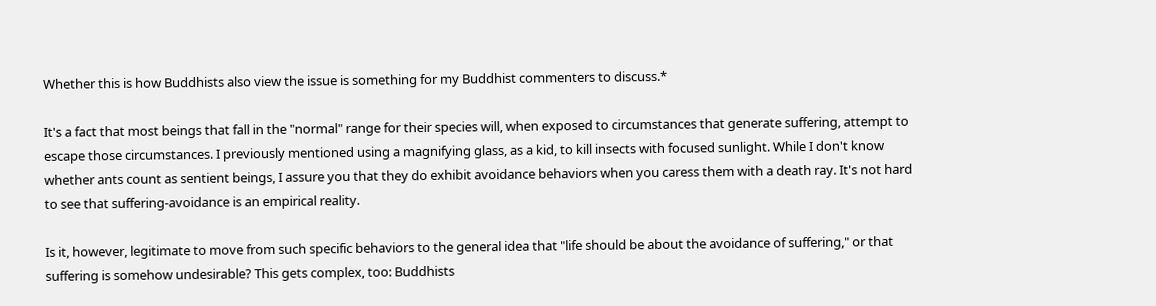Whether this is how Buddhists also view the issue is something for my Buddhist commenters to discuss.*

It's a fact that most beings that fall in the "normal" range for their species will, when exposed to circumstances that generate suffering, attempt to escape those circumstances. I previously mentioned using a magnifying glass, as a kid, to kill insects with focused sunlight. While I don't know whether ants count as sentient beings, I assure you that they do exhibit avoidance behaviors when you caress them with a death ray. It's not hard to see that suffering-avoidance is an empirical reality.

Is it, however, legitimate to move from such specific behaviors to the general idea that "life should be about the avoidance of suffering," or that suffering is somehow undesirable? This gets complex, too: Buddhists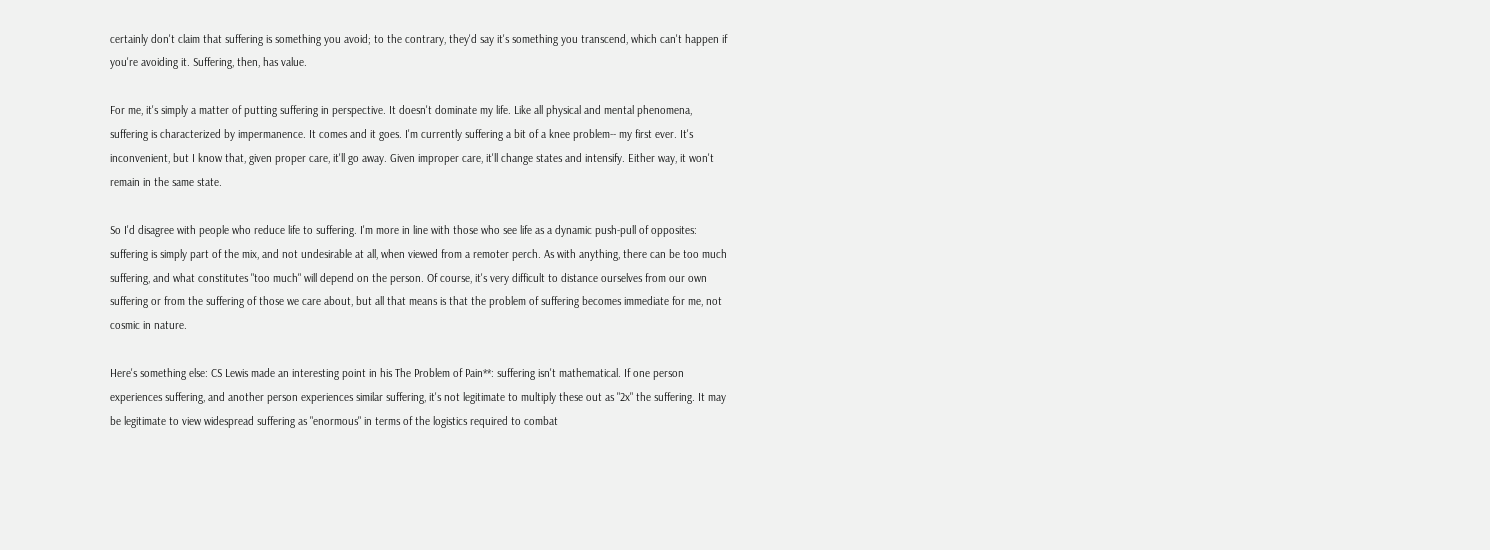certainly don't claim that suffering is something you avoid; to the contrary, they'd say it's something you transcend, which can't happen if you're avoiding it. Suffering, then, has value.

For me, it's simply a matter of putting suffering in perspective. It doesn't dominate my life. Like all physical and mental phenomena, suffering is characterized by impermanence. It comes and it goes. I'm currently suffering a bit of a knee problem-- my first ever. It's inconvenient, but I know that, given proper care, it'll go away. Given improper care, it'll change states and intensify. Either way, it won't remain in the same state.

So I'd disagree with people who reduce life to suffering. I'm more in line with those who see life as a dynamic push-pull of opposites: suffering is simply part of the mix, and not undesirable at all, when viewed from a remoter perch. As with anything, there can be too much suffering, and what constitutes "too much" will depend on the person. Of course, it's very difficult to distance ourselves from our own suffering or from the suffering of those we care about, but all that means is that the problem of suffering becomes immediate for me, not cosmic in nature.

Here's something else: CS Lewis made an interesting point in his The Problem of Pain**: suffering isn't mathematical. If one person experiences suffering, and another person experiences similar suffering, it's not legitimate to multiply these out as "2x" the suffering. It may be legitimate to view widespread suffering as "enormous" in terms of the logistics required to combat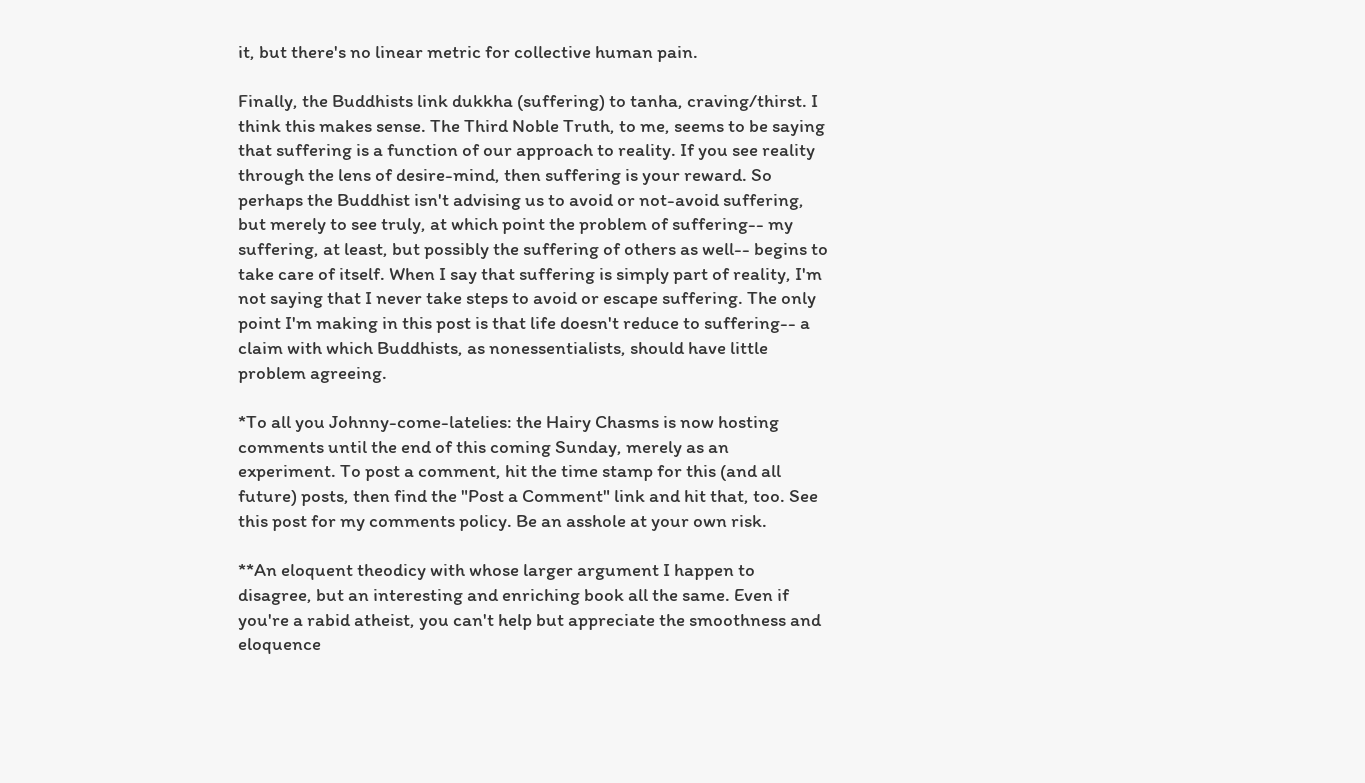it, but there's no linear metric for collective human pain.

Finally, the Buddhists link dukkha (suffering) to tanha, craving/thirst. I think this makes sense. The Third Noble Truth, to me, seems to be saying that suffering is a function of our approach to reality. If you see reality through the lens of desire-mind, then suffering is your reward. So perhaps the Buddhist isn't advising us to avoid or not-avoid suffering, but merely to see truly, at which point the problem of suffering-- my suffering, at least, but possibly the suffering of others as well-- begins to take care of itself. When I say that suffering is simply part of reality, I'm not saying that I never take steps to avoid or escape suffering. The only point I'm making in this post is that life doesn't reduce to suffering-- a claim with which Buddhists, as nonessentialists, should have little problem agreeing.

*To all you Johnny-come-latelies: the Hairy Chasms is now hosting comments until the end of this coming Sunday, merely as an experiment. To post a comment, hit the time stamp for this (and all future) posts, then find the "Post a Comment" link and hit that, too. See this post for my comments policy. Be an asshole at your own risk.

**An eloquent theodicy with whose larger argument I happen to disagree, but an interesting and enriching book all the same. Even if you're a rabid atheist, you can't help but appreciate the smoothness and eloquence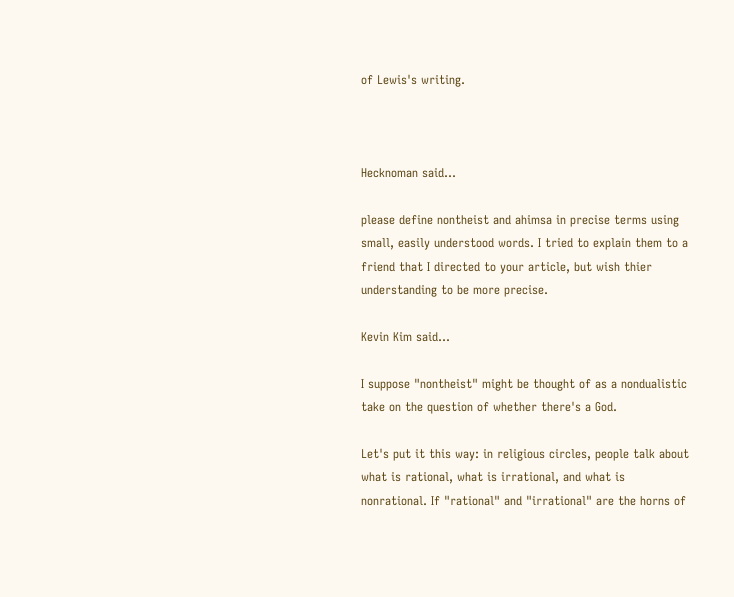of Lewis's writing.



Hecknoman said...

please define nontheist and ahimsa in precise terms using small, easily understood words. I tried to explain them to a friend that I directed to your article, but wish thier understanding to be more precise.

Kevin Kim said...

I suppose "nontheist" might be thought of as a nondualistic take on the question of whether there's a God.

Let's put it this way: in religious circles, people talk about what is rational, what is irrational, and what is nonrational. If "rational" and "irrational" are the horns of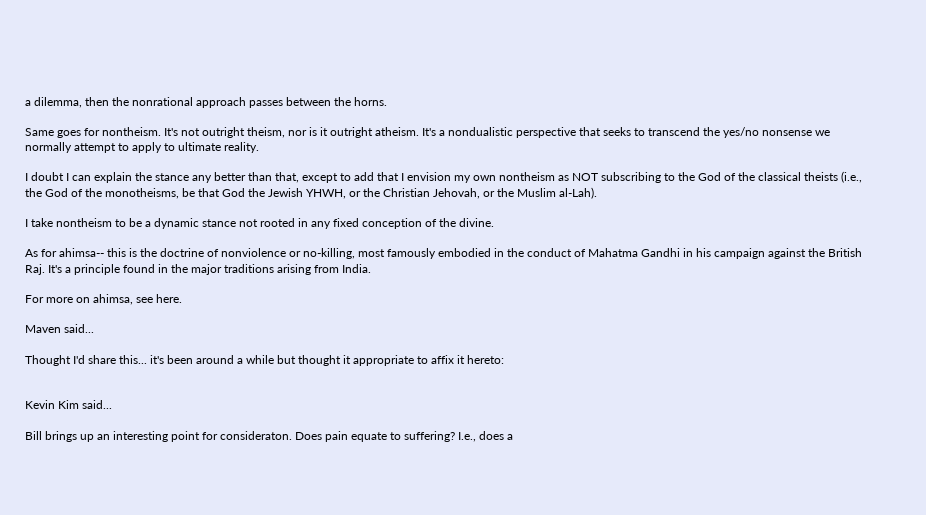a dilemma, then the nonrational approach passes between the horns.

Same goes for nontheism. It's not outright theism, nor is it outright atheism. It's a nondualistic perspective that seeks to transcend the yes/no nonsense we normally attempt to apply to ultimate reality.

I doubt I can explain the stance any better than that, except to add that I envision my own nontheism as NOT subscribing to the God of the classical theists (i.e., the God of the monotheisms, be that God the Jewish YHWH, or the Christian Jehovah, or the Muslim al-Lah).

I take nontheism to be a dynamic stance not rooted in any fixed conception of the divine.

As for ahimsa-- this is the doctrine of nonviolence or no-killing, most famously embodied in the conduct of Mahatma Gandhi in his campaign against the British Raj. It's a principle found in the major traditions arising from India.

For more on ahimsa, see here.

Maven said...

Thought I'd share this... it's been around a while but thought it appropriate to affix it hereto:


Kevin Kim said...

Bill brings up an interesting point for consideraton. Does pain equate to suffering? I.e., does a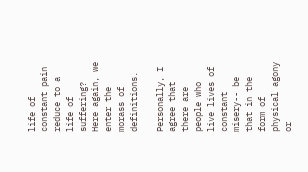life of constant pain reduce to a life of suffering? Here again, we enter the morass of definitions.

Personally, I agree that there are people who live lives of constant misery-- be that in the form of physical agony or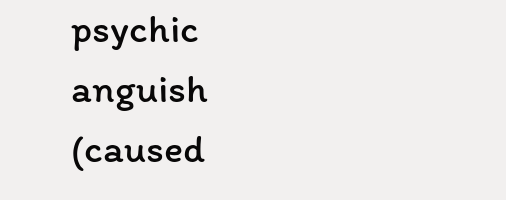psychic anguish (caused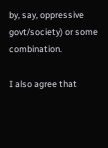by, say, oppressive govt/society) or some combination.

I also agree that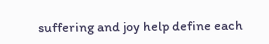suffering and joy help define each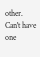other. Can't have one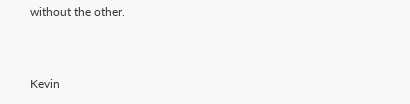without the other.


Kevin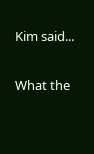Kim said...

What the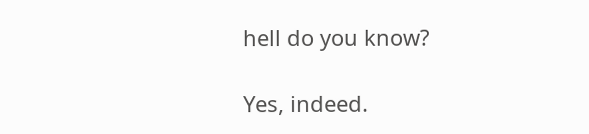hell do you know?

Yes, indeed.